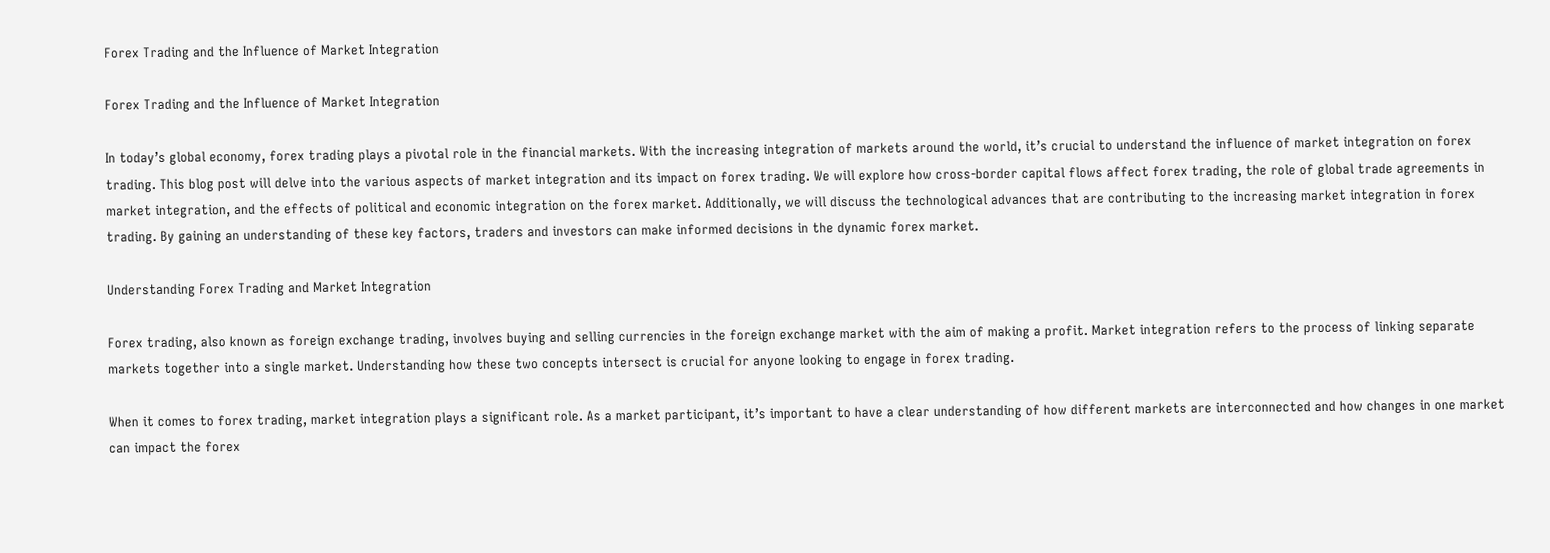Forex Trading and the Influence of Market Integration

Forex Trading and the Influence of Market Integration

In today’s global economy, forex trading plays a pivotal role in the financial markets. With the increasing integration of markets around the world, it’s crucial to understand the influence of market integration on forex trading. This blog post will delve into the various aspects of market integration and its impact on forex trading. We will explore how cross-border capital flows affect forex trading, the role of global trade agreements in market integration, and the effects of political and economic integration on the forex market. Additionally, we will discuss the technological advances that are contributing to the increasing market integration in forex trading. By gaining an understanding of these key factors, traders and investors can make informed decisions in the dynamic forex market.

Understanding Forex Trading and Market Integration

Forex trading, also known as foreign exchange trading, involves buying and selling currencies in the foreign exchange market with the aim of making a profit. Market integration refers to the process of linking separate markets together into a single market. Understanding how these two concepts intersect is crucial for anyone looking to engage in forex trading.

When it comes to forex trading, market integration plays a significant role. As a market participant, it’s important to have a clear understanding of how different markets are interconnected and how changes in one market can impact the forex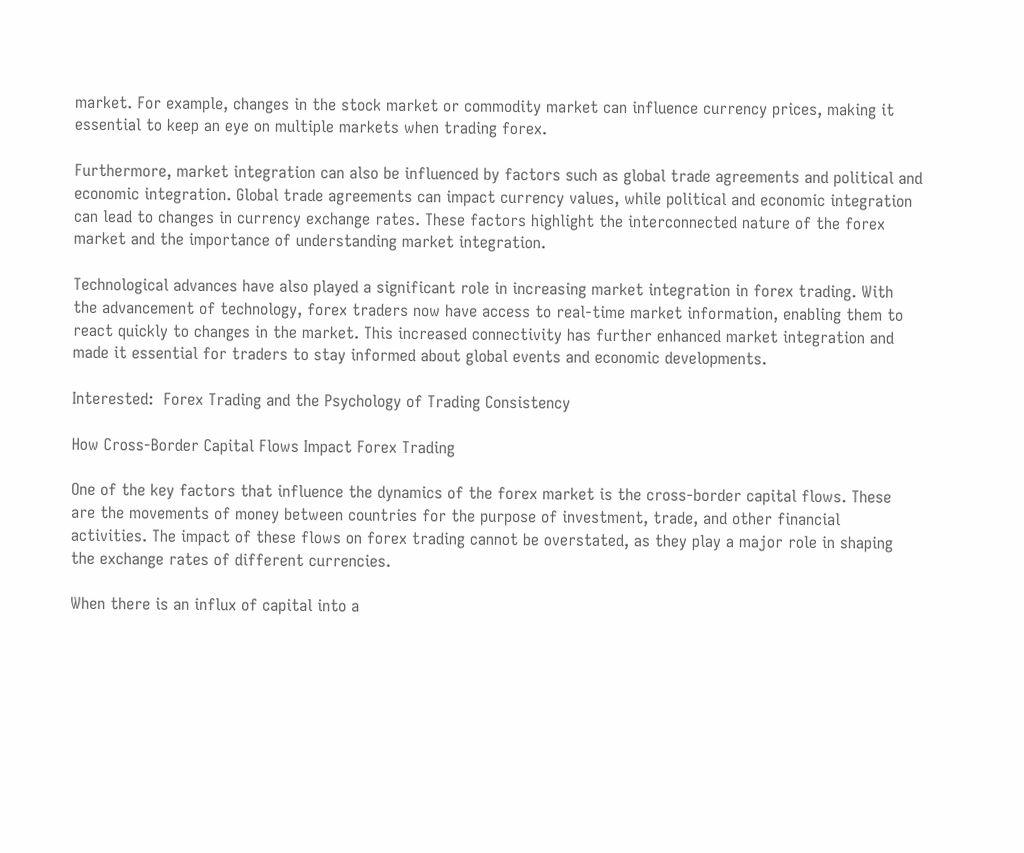market. For example, changes in the stock market or commodity market can influence currency prices, making it essential to keep an eye on multiple markets when trading forex.

Furthermore, market integration can also be influenced by factors such as global trade agreements and political and economic integration. Global trade agreements can impact currency values, while political and economic integration can lead to changes in currency exchange rates. These factors highlight the interconnected nature of the forex market and the importance of understanding market integration.

Technological advances have also played a significant role in increasing market integration in forex trading. With the advancement of technology, forex traders now have access to real-time market information, enabling them to react quickly to changes in the market. This increased connectivity has further enhanced market integration and made it essential for traders to stay informed about global events and economic developments.

Interested:  Forex Trading and the Psychology of Trading Consistency

How Cross-Border Capital Flows Impact Forex Trading

One of the key factors that influence the dynamics of the forex market is the cross-border capital flows. These are the movements of money between countries for the purpose of investment, trade, and other financial activities. The impact of these flows on forex trading cannot be overstated, as they play a major role in shaping the exchange rates of different currencies.

When there is an influx of capital into a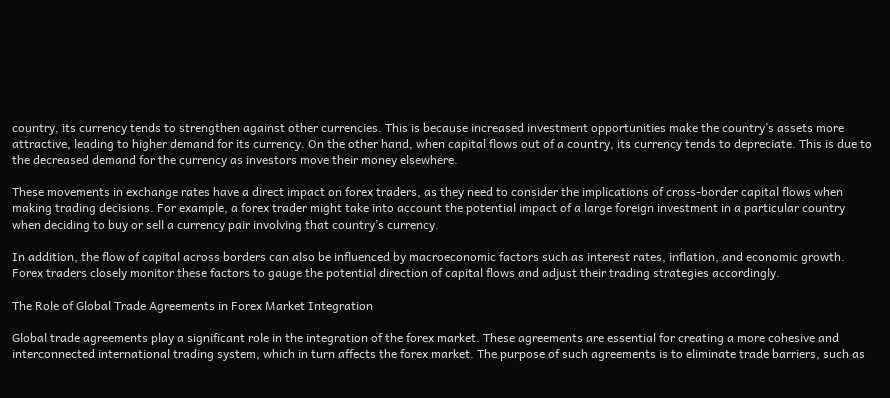country, its currency tends to strengthen against other currencies. This is because increased investment opportunities make the country’s assets more attractive, leading to higher demand for its currency. On the other hand, when capital flows out of a country, its currency tends to depreciate. This is due to the decreased demand for the currency as investors move their money elsewhere.

These movements in exchange rates have a direct impact on forex traders, as they need to consider the implications of cross-border capital flows when making trading decisions. For example, a forex trader might take into account the potential impact of a large foreign investment in a particular country when deciding to buy or sell a currency pair involving that country’s currency.

In addition, the flow of capital across borders can also be influenced by macroeconomic factors such as interest rates, inflation, and economic growth. Forex traders closely monitor these factors to gauge the potential direction of capital flows and adjust their trading strategies accordingly.

The Role of Global Trade Agreements in Forex Market Integration

Global trade agreements play a significant role in the integration of the forex market. These agreements are essential for creating a more cohesive and interconnected international trading system, which in turn affects the forex market. The purpose of such agreements is to eliminate trade barriers, such as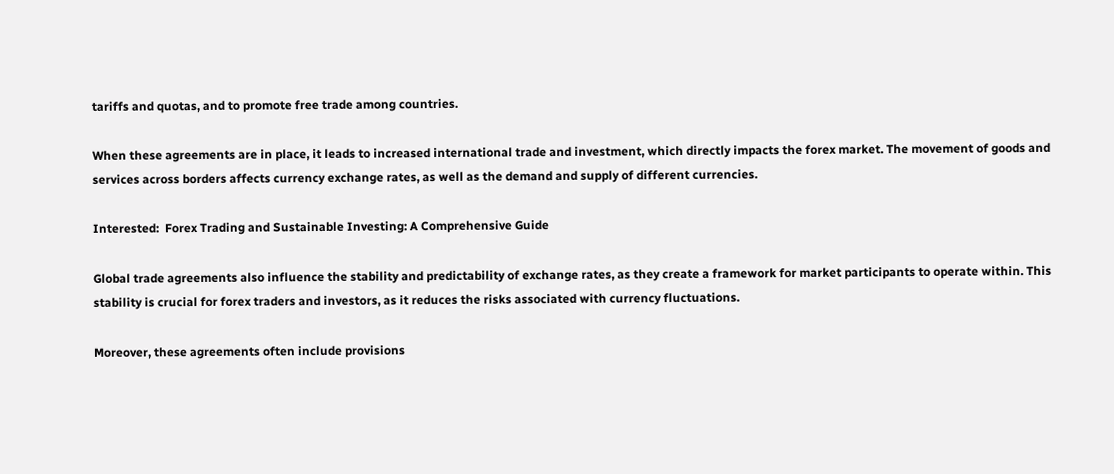tariffs and quotas, and to promote free trade among countries.

When these agreements are in place, it leads to increased international trade and investment, which directly impacts the forex market. The movement of goods and services across borders affects currency exchange rates, as well as the demand and supply of different currencies.

Interested:  Forex Trading and Sustainable Investing: A Comprehensive Guide

Global trade agreements also influence the stability and predictability of exchange rates, as they create a framework for market participants to operate within. This stability is crucial for forex traders and investors, as it reduces the risks associated with currency fluctuations.

Moreover, these agreements often include provisions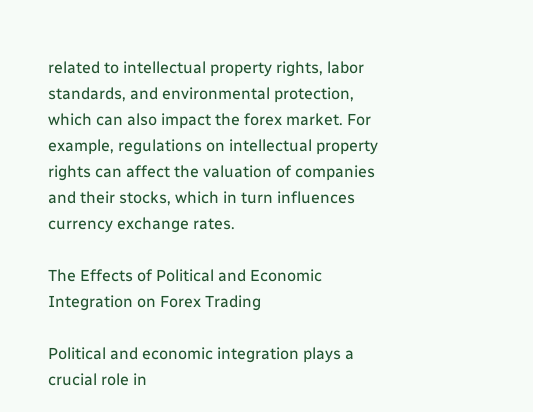related to intellectual property rights, labor standards, and environmental protection, which can also impact the forex market. For example, regulations on intellectual property rights can affect the valuation of companies and their stocks, which in turn influences currency exchange rates.

The Effects of Political and Economic Integration on Forex Trading

Political and economic integration plays a crucial role in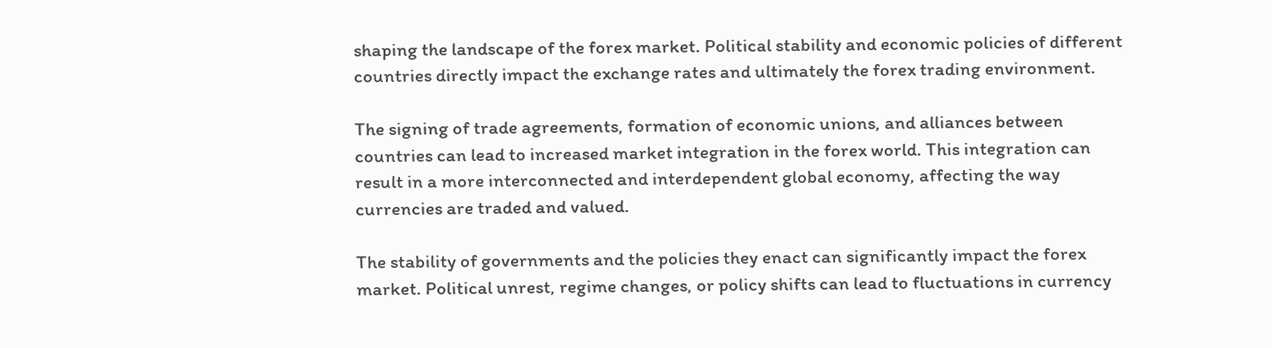shaping the landscape of the forex market. Political stability and economic policies of different countries directly impact the exchange rates and ultimately the forex trading environment.

The signing of trade agreements, formation of economic unions, and alliances between countries can lead to increased market integration in the forex world. This integration can result in a more interconnected and interdependent global economy, affecting the way currencies are traded and valued.

The stability of governments and the policies they enact can significantly impact the forex market. Political unrest, regime changes, or policy shifts can lead to fluctuations in currency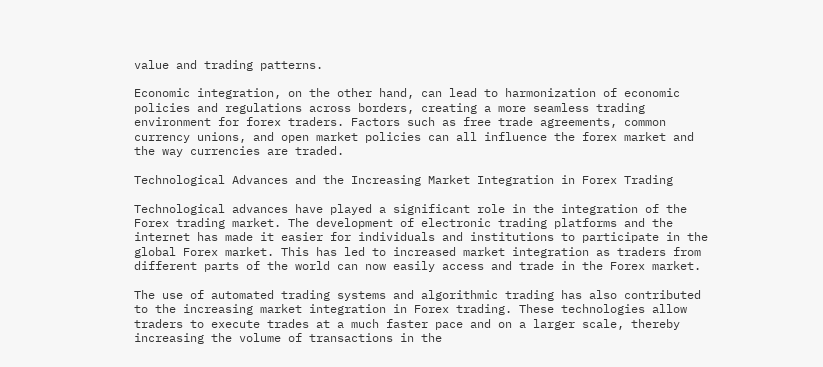value and trading patterns.

Economic integration, on the other hand, can lead to harmonization of economic policies and regulations across borders, creating a more seamless trading environment for forex traders. Factors such as free trade agreements, common currency unions, and open market policies can all influence the forex market and the way currencies are traded.

Technological Advances and the Increasing Market Integration in Forex Trading

Technological advances have played a significant role in the integration of the Forex trading market. The development of electronic trading platforms and the internet has made it easier for individuals and institutions to participate in the global Forex market. This has led to increased market integration as traders from different parts of the world can now easily access and trade in the Forex market.

The use of automated trading systems and algorithmic trading has also contributed to the increasing market integration in Forex trading. These technologies allow traders to execute trades at a much faster pace and on a larger scale, thereby increasing the volume of transactions in the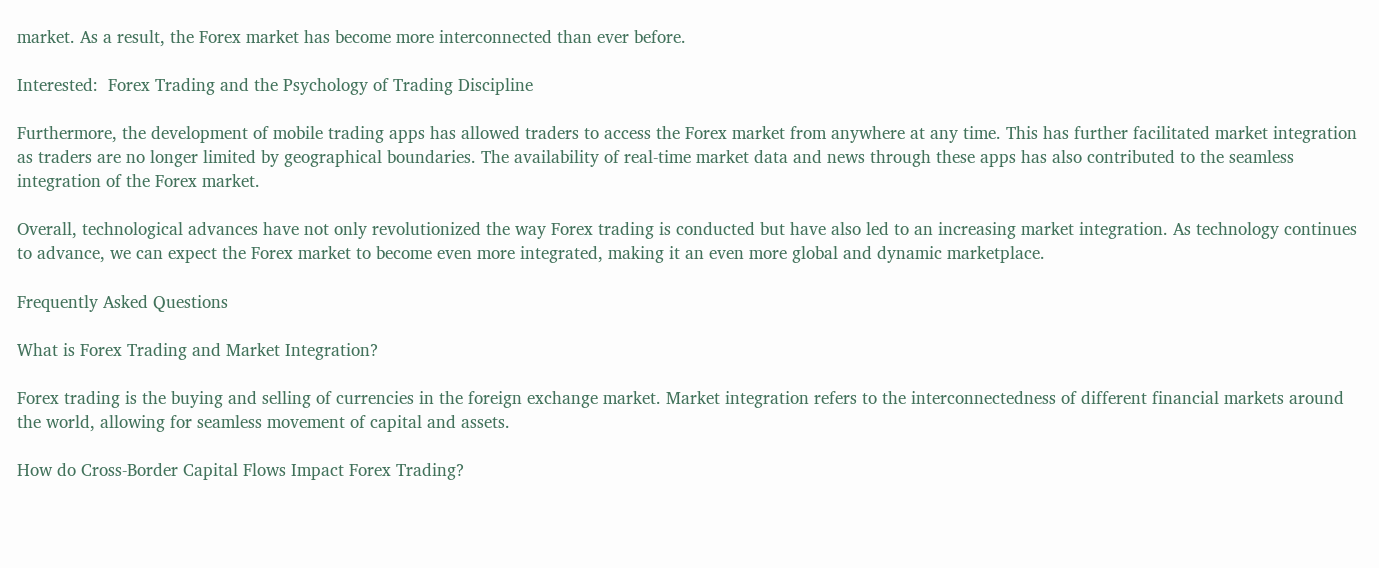market. As a result, the Forex market has become more interconnected than ever before.

Interested:  Forex Trading and the Psychology of Trading Discipline

Furthermore, the development of mobile trading apps has allowed traders to access the Forex market from anywhere at any time. This has further facilitated market integration as traders are no longer limited by geographical boundaries. The availability of real-time market data and news through these apps has also contributed to the seamless integration of the Forex market.

Overall, technological advances have not only revolutionized the way Forex trading is conducted but have also led to an increasing market integration. As technology continues to advance, we can expect the Forex market to become even more integrated, making it an even more global and dynamic marketplace.

Frequently Asked Questions

What is Forex Trading and Market Integration?

Forex trading is the buying and selling of currencies in the foreign exchange market. Market integration refers to the interconnectedness of different financial markets around the world, allowing for seamless movement of capital and assets.

How do Cross-Border Capital Flows Impact Forex Trading?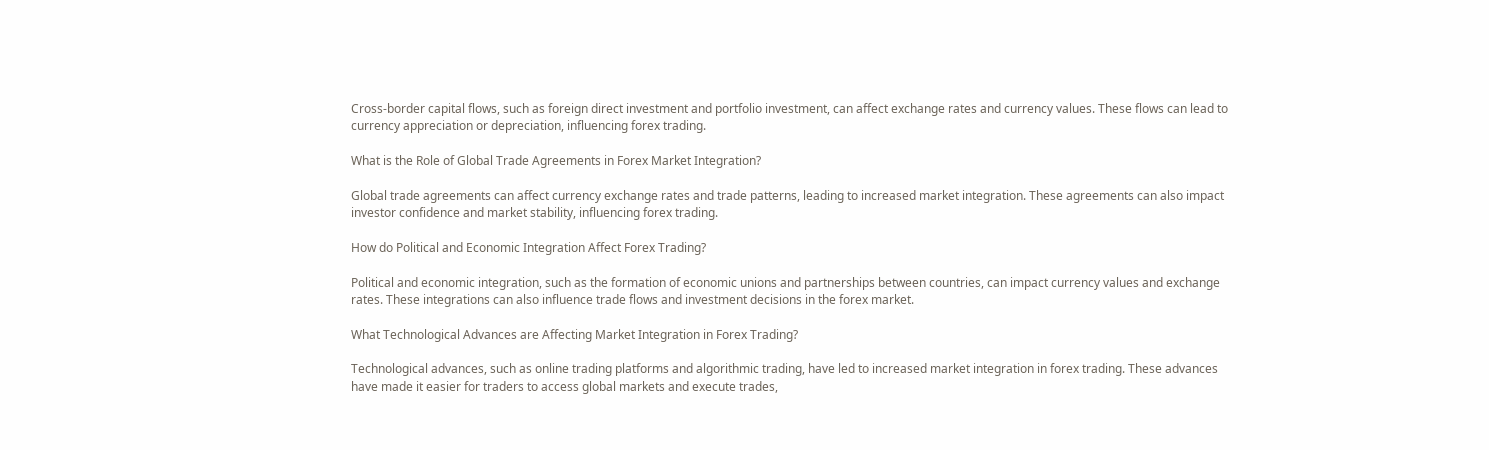Cross-border capital flows, such as foreign direct investment and portfolio investment, can affect exchange rates and currency values. These flows can lead to currency appreciation or depreciation, influencing forex trading.

What is the Role of Global Trade Agreements in Forex Market Integration?

Global trade agreements can affect currency exchange rates and trade patterns, leading to increased market integration. These agreements can also impact investor confidence and market stability, influencing forex trading.

How do Political and Economic Integration Affect Forex Trading?

Political and economic integration, such as the formation of economic unions and partnerships between countries, can impact currency values and exchange rates. These integrations can also influence trade flows and investment decisions in the forex market.

What Technological Advances are Affecting Market Integration in Forex Trading?

Technological advances, such as online trading platforms and algorithmic trading, have led to increased market integration in forex trading. These advances have made it easier for traders to access global markets and execute trades,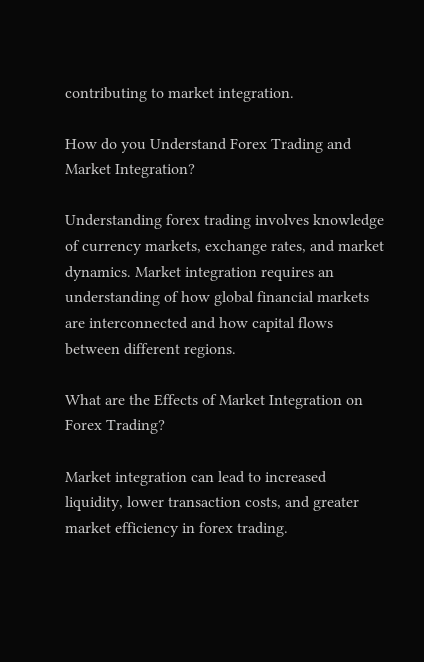contributing to market integration.

How do you Understand Forex Trading and Market Integration?

Understanding forex trading involves knowledge of currency markets, exchange rates, and market dynamics. Market integration requires an understanding of how global financial markets are interconnected and how capital flows between different regions.

What are the Effects of Market Integration on Forex Trading?

Market integration can lead to increased liquidity, lower transaction costs, and greater market efficiency in forex trading.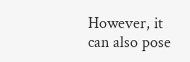However, it can also pose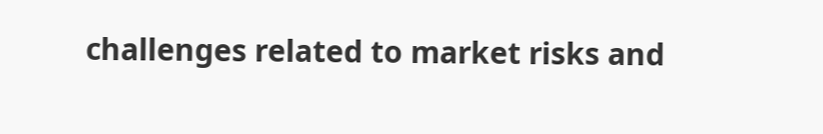challenges related to market risks and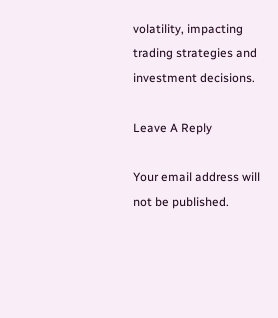volatility, impacting trading strategies and investment decisions.

Leave A Reply

Your email address will not be published.